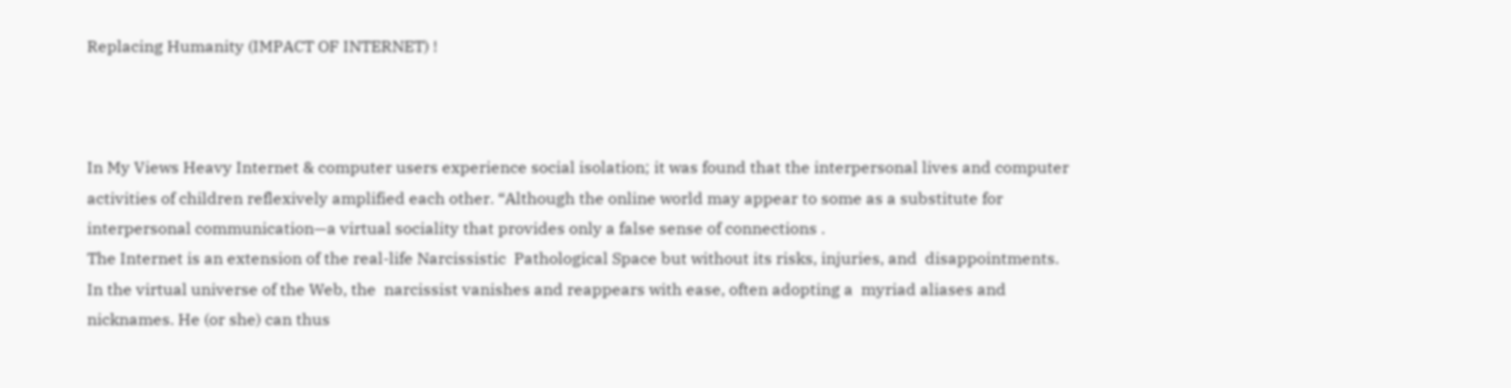Replacing Humanity (IMPACT OF INTERNET) !



In My Views Heavy Internet & computer users experience social isolation; it was found that the interpersonal lives and computer activities of children reflexively amplified each other. “Although the online world may appear to some as a substitute for interpersonal communication—a virtual sociality that provides only a false sense of connections .
The Internet is an extension of the real-life Narcissistic  Pathological Space but without its risks, injuries, and  disappointments. In the virtual universe of the Web, the  narcissist vanishes and reappears with ease, often adopting a  myriad aliases and nicknames. He (or she) can thus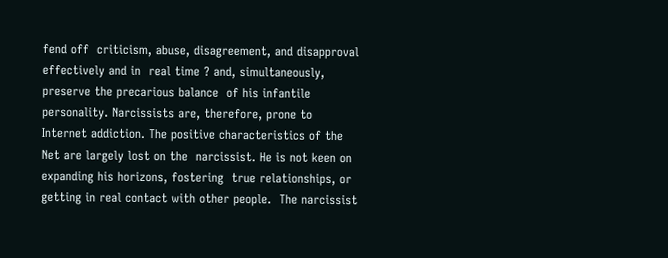fend off  criticism, abuse, disagreement, and disapproval effectively and in  real time ? and, simultaneously, preserve the precarious balance  of his infantile personality. Narcissists are, therefore, prone to  Internet addiction. The positive characteristics of the Net are largely lost on the  narcissist. He is not keen on expanding his horizons, fostering  true relationships, or getting in real contact with other people.  The narcissist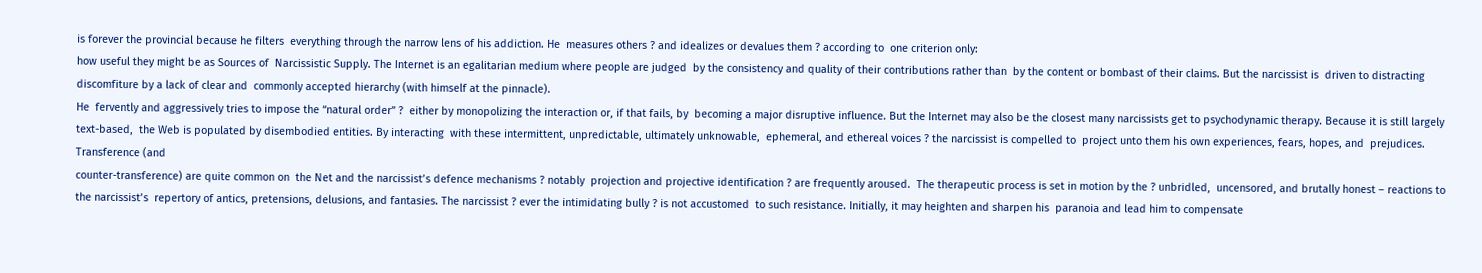is forever the provincial because he filters  everything through the narrow lens of his addiction. He  measures others ? and idealizes or devalues them ? according to  one criterion only:
how useful they might be as Sources of  Narcissistic Supply. The Internet is an egalitarian medium where people are judged  by the consistency and quality of their contributions rather than  by the content or bombast of their claims. But the narcissist is  driven to distracting discomfiture by a lack of clear and  commonly accepted hierarchy (with himself at the pinnacle).
He  fervently and aggressively tries to impose the “natural order” ?  either by monopolizing the interaction or, if that fails, by  becoming a major disruptive influence. But the Internet may also be the closest many narcissists get to psychodynamic therapy. Because it is still largely text-based,  the Web is populated by disembodied entities. By interacting  with these intermittent, unpredictable, ultimately unknowable,  ephemeral, and ethereal voices ? the narcissist is compelled to  project unto them his own experiences, fears, hopes, and  prejudices.
Transference (and
counter-transference) are quite common on  the Net and the narcissist’s defence mechanisms ? notably  projection and projective identification ? are frequently aroused.  The therapeutic process is set in motion by the ? unbridled,  uncensored, and brutally honest – reactions to the narcissist’s  repertory of antics, pretensions, delusions, and fantasies. The narcissist ? ever the intimidating bully ? is not accustomed  to such resistance. Initially, it may heighten and sharpen his  paranoia and lead him to compensate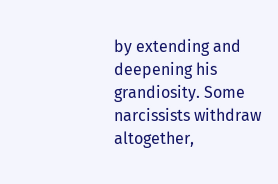by extending and  deepening his grandiosity. Some narcissists withdraw altogether,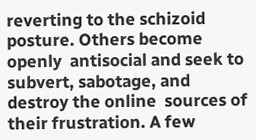reverting to the schizoid posture. Others become openly  antisocial and seek to subvert, sabotage, and destroy the online  sources of their frustration. A few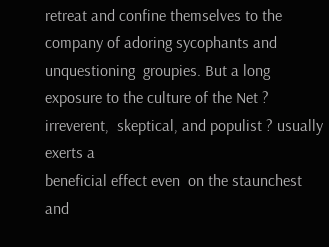retreat and confine themselves to the company of adoring sycophants and unquestioning  groupies. But a long exposure to the culture of the Net ? irreverent,  skeptical, and populist ? usually exerts a
beneficial effect even  on the staunchest and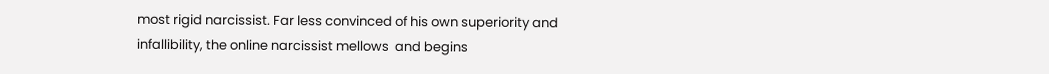most rigid narcissist. Far less convinced of his own superiority and infallibility, the online narcissist mellows  and begins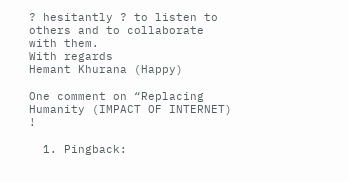? hesitantly ? to listen to others and to collaborate  with them.
With regards
Hemant Khurana (Happy)

One comment on “Replacing Humanity (IMPACT OF INTERNET) !

  1. Pingback: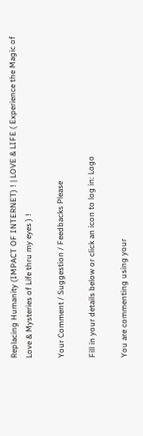Replacing Humanity (IMPACT OF INTERNET) ! | LOVE & LIFE ( Experience the Magic of Love & Mysteries of Life thru my eyes ) !

Your Comment / Suggestion / Feedbacks Please

Fill in your details below or click an icon to log in: Logo

You are commenting using your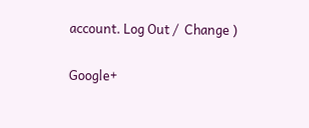account. Log Out /  Change )

Google+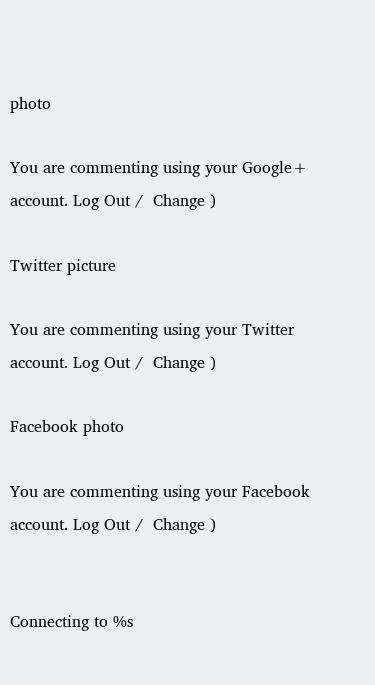photo

You are commenting using your Google+ account. Log Out /  Change )

Twitter picture

You are commenting using your Twitter account. Log Out /  Change )

Facebook photo

You are commenting using your Facebook account. Log Out /  Change )


Connecting to %s